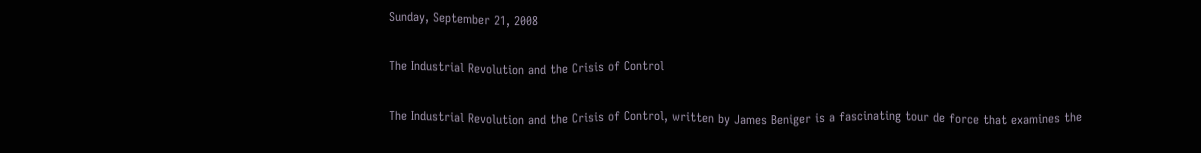Sunday, September 21, 2008

The Industrial Revolution and the Crisis of Control

The Industrial Revolution and the Crisis of Control, written by James Beniger is a fascinating tour de force that examines the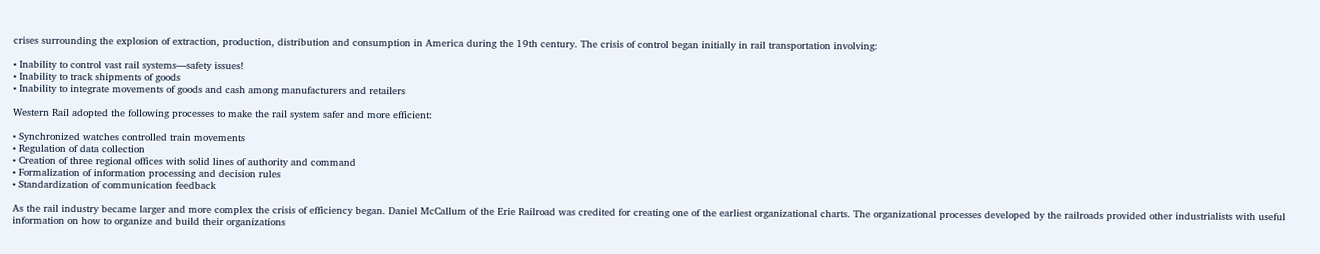crises surrounding the explosion of extraction, production, distribution and consumption in America during the 19th century. The crisis of control began initially in rail transportation involving:

• Inability to control vast rail systems—safety issues!
• Inability to track shipments of goods
• Inability to integrate movements of goods and cash among manufacturers and retailers

Western Rail adopted the following processes to make the rail system safer and more efficient:

• Synchronized watches controlled train movements
• Regulation of data collection
• Creation of three regional offices with solid lines of authority and command
• Formalization of information processing and decision rules
• Standardization of communication feedback

As the rail industry became larger and more complex the crisis of efficiency began. Daniel McCallum of the Erie Railroad was credited for creating one of the earliest organizational charts. The organizational processes developed by the railroads provided other industrialists with useful information on how to organize and build their organizations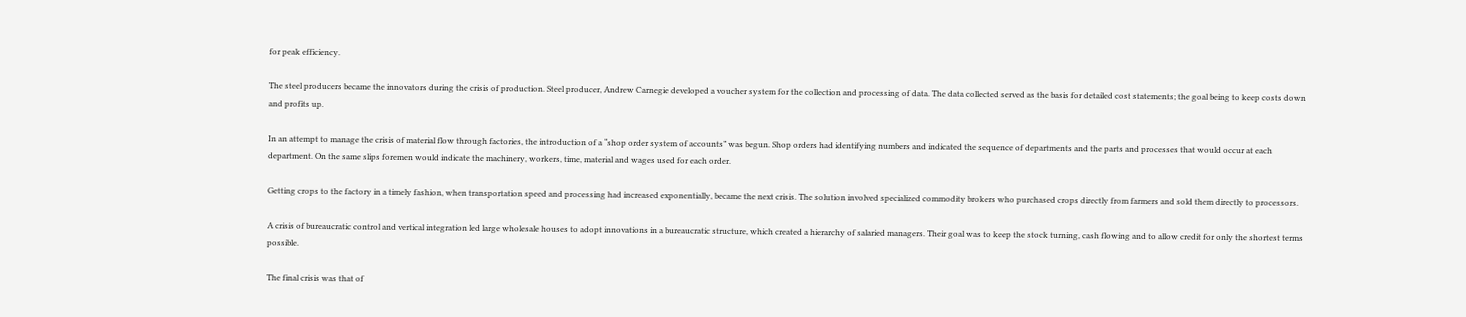for peak efficiency.

The steel producers became the innovators during the crisis of production. Steel producer, Andrew Carnegie developed a voucher system for the collection and processing of data. The data collected served as the basis for detailed cost statements; the goal being to keep costs down and profits up.

In an attempt to manage the crisis of material flow through factories, the introduction of a “shop order system of accounts” was begun. Shop orders had identifying numbers and indicated the sequence of departments and the parts and processes that would occur at each department. On the same slips foremen would indicate the machinery, workers, time, material and wages used for each order.

Getting crops to the factory in a timely fashion, when transportation speed and processing had increased exponentially, became the next crisis. The solution involved specialized commodity brokers who purchased crops directly from farmers and sold them directly to processors.

A crisis of bureaucratic control and vertical integration led large wholesale houses to adopt innovations in a bureaucratic structure, which created a hierarchy of salaried managers. Their goal was to keep the stock turning, cash flowing and to allow credit for only the shortest terms possible.

The final crisis was that of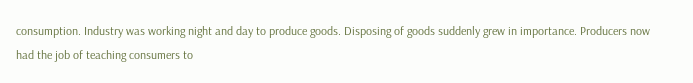consumption. Industry was working night and day to produce goods. Disposing of goods suddenly grew in importance. Producers now had the job of teaching consumers to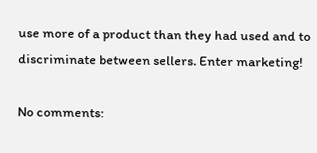use more of a product than they had used and to discriminate between sellers. Enter marketing!

No comments: